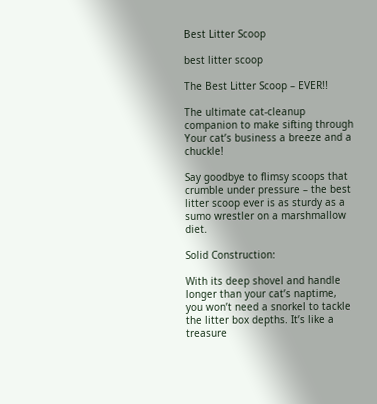Best Litter Scoop

best litter scoop

The Best Litter Scoop – EVER!!

The ultimate cat-cleanup companion to make sifting through Your cat’s business a breeze and a chuckle!

Say goodbye to flimsy scoops that crumble under pressure – the best litter scoop ever is as sturdy as a sumo wrestler on a marshmallow diet.

Solid Construction:

With its deep shovel and handle longer than your cat’s naptime, you won’t need a snorkel to tackle the litter box depths. It’s like a treasure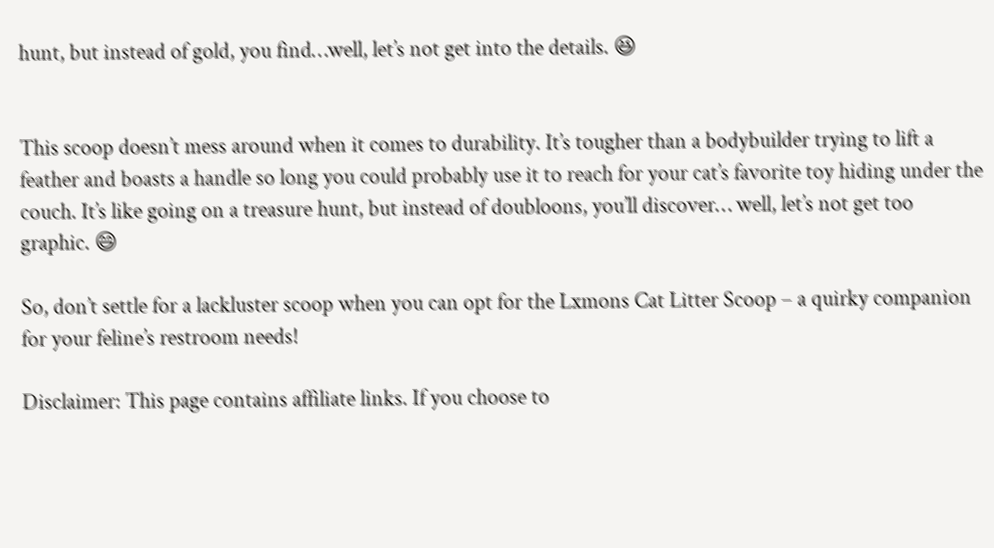hunt, but instead of gold, you find…well, let’s not get into the details. 😆


This scoop doesn’t mess around when it comes to durability. It’s tougher than a bodybuilder trying to lift a feather and boasts a handle so long you could probably use it to reach for your cat’s favorite toy hiding under the couch. It’s like going on a treasure hunt, but instead of doubloons, you’ll discover… well, let’s not get too graphic. 😄

So, don’t settle for a lackluster scoop when you can opt for the Lxmons Cat Litter Scoop – a quirky companion for your feline’s restroom needs!

Disclaimer: This page contains affiliate links. If you choose to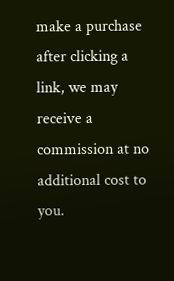make a purchase after clicking a link, we may receive a commission at no additional cost to you.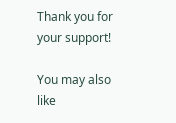Thank you for your support!

You may also like